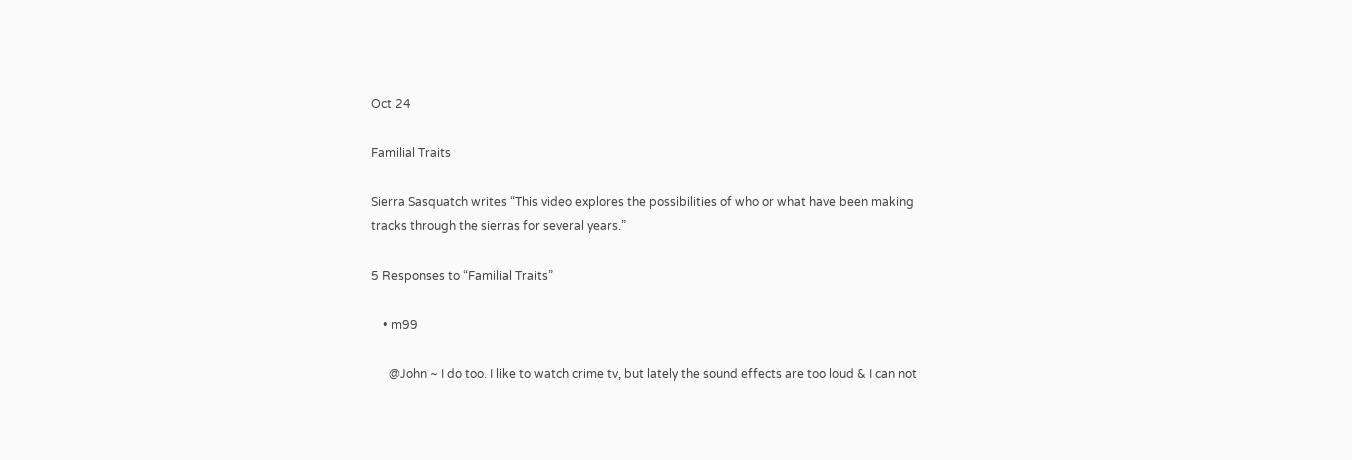Oct 24

Familial Traits

Sierra Sasquatch writes “This video explores the possibilities of who or what have been making tracks through the sierras for several years.”

5 Responses to “Familial Traits”

    • m99

      @John ~ I do too. I like to watch crime tv, but lately the sound effects are too loud & I can not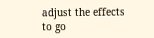adjust the effects to go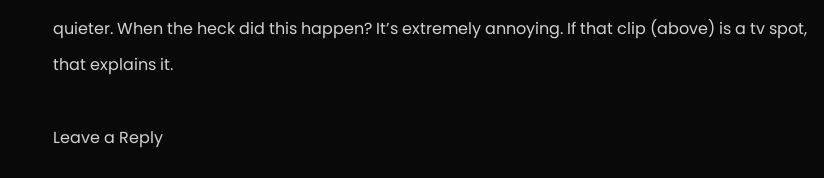quieter. When the heck did this happen? It’s extremely annoying. If that clip (above) is a tv spot, that explains it.

Leave a Reply